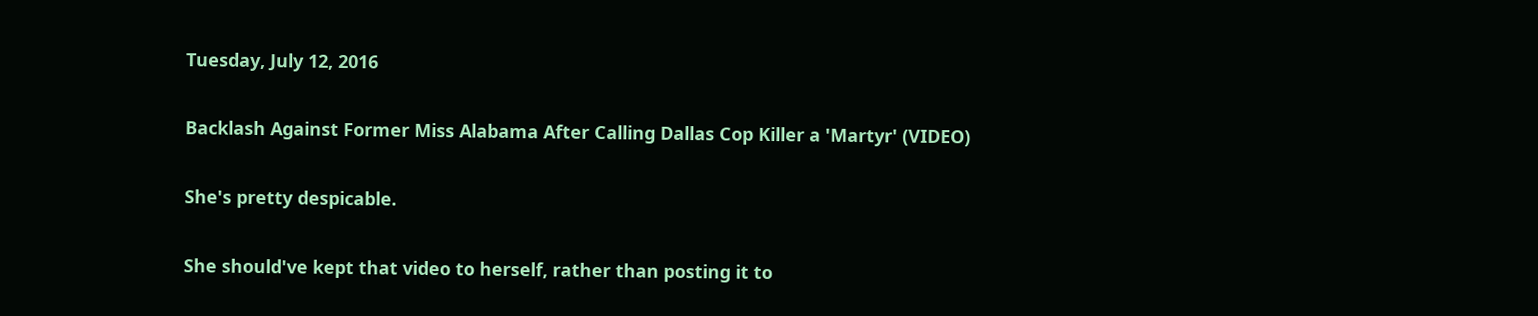Tuesday, July 12, 2016

Backlash Against Former Miss Alabama After Calling Dallas Cop Killer a 'Martyr' (VIDEO)

She's pretty despicable.

She should've kept that video to herself, rather than posting it to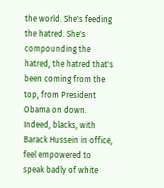the world. She's feeding the hatred. She's compounding the hatred, the hatred that's been coming from the top, from President Obama on down. Indeed, blacks, with Barack Hussein in office, feel empowered to speak badly of white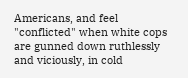Americans, and feel "conflicted" when white cops are gunned down ruthlessly and viciously, in cold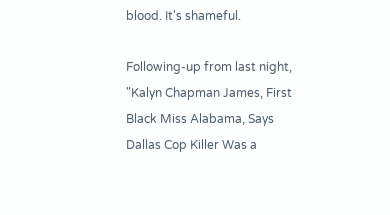blood. It's shameful.

Following-up from last night, "Kalyn Chapman James, First Black Miss Alabama, Says Dallas Cop Killer Was a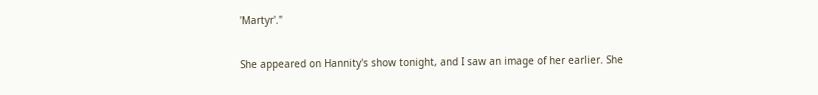'Martyr'."

She appeared on Hannity's show tonight, and I saw an image of her earlier. She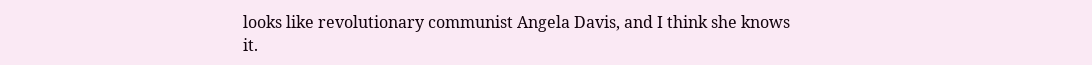looks like revolutionary communist Angela Davis, and I think she knows it.